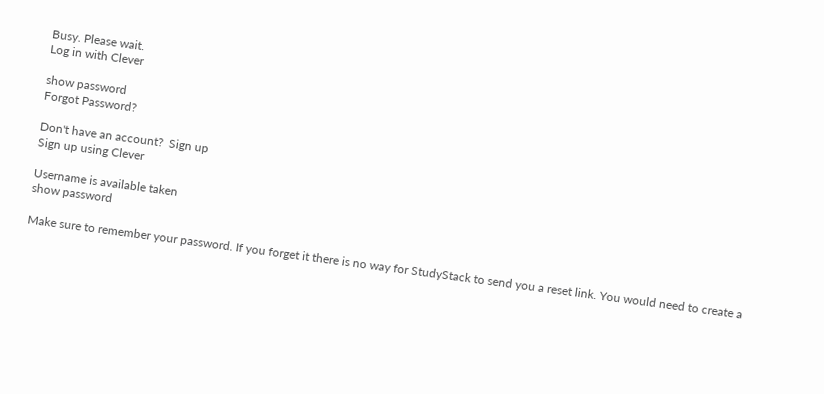Busy. Please wait.
Log in with Clever

show password
Forgot Password?

Don't have an account?  Sign up
Sign up using Clever

Username is available taken
show password

Make sure to remember your password. If you forget it there is no way for StudyStack to send you a reset link. You would need to create a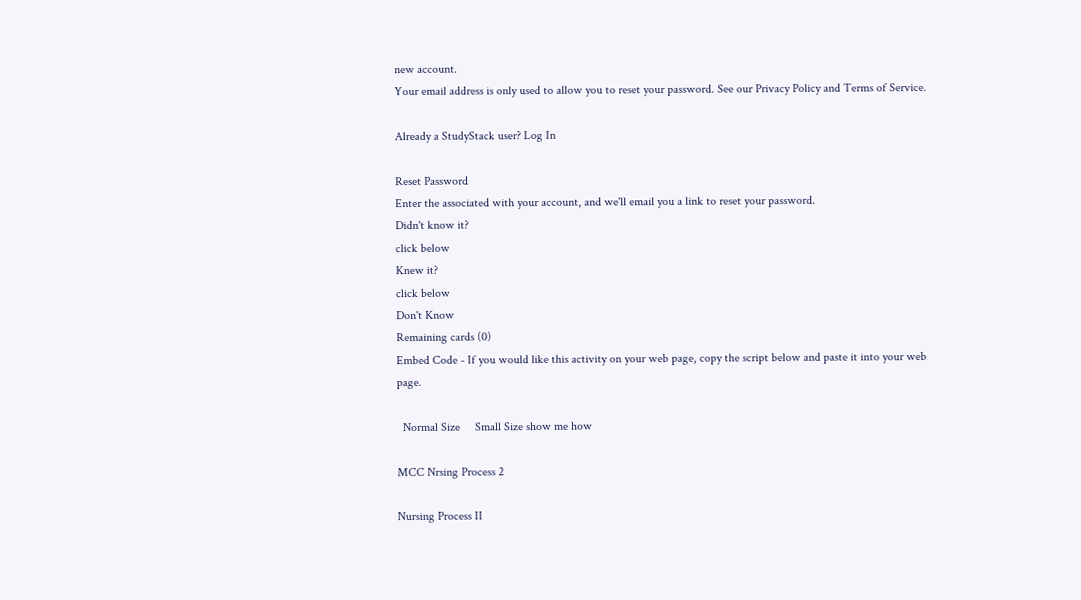new account.
Your email address is only used to allow you to reset your password. See our Privacy Policy and Terms of Service.

Already a StudyStack user? Log In

Reset Password
Enter the associated with your account, and we'll email you a link to reset your password.
Didn't know it?
click below
Knew it?
click below
Don't Know
Remaining cards (0)
Embed Code - If you would like this activity on your web page, copy the script below and paste it into your web page.

  Normal Size     Small Size show me how

MCC Nrsing Process 2

Nursing Process II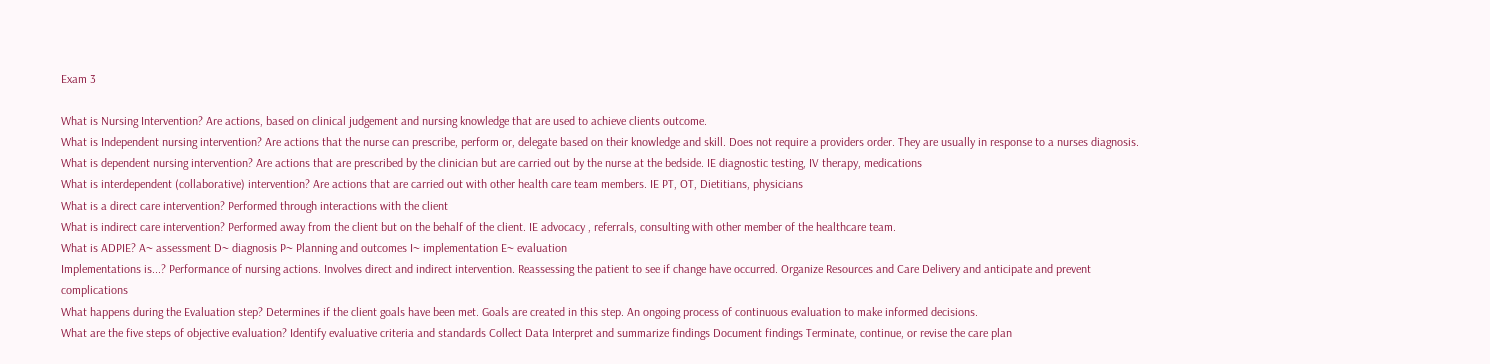Exam 3

What is Nursing Intervention? Are actions, based on clinical judgement and nursing knowledge that are used to achieve clients outcome.
What is Independent nursing intervention? Are actions that the nurse can prescribe, perform or, delegate based on their knowledge and skill. Does not require a providers order. They are usually in response to a nurses diagnosis.
What is dependent nursing intervention? Are actions that are prescribed by the clinician but are carried out by the nurse at the bedside. IE diagnostic testing, IV therapy, medications
What is interdependent (collaborative) intervention? Are actions that are carried out with other health care team members. IE PT, OT, Dietitians, physicians
What is a direct care intervention? Performed through interactions with the client
What is indirect care intervention? Performed away from the client but on the behalf of the client. IE advocacy , referrals, consulting with other member of the healthcare team.
What is ADPIE? A~ assessment D~ diagnosis P~ Planning and outcomes I~ implementation E~ evaluation
Implementations is...? Performance of nursing actions. Involves direct and indirect intervention. Reassessing the patient to see if change have occurred. Organize Resources and Care Delivery and anticipate and prevent complications
What happens during the Evaluation step? Determines if the client goals have been met. Goals are created in this step. An ongoing process of continuous evaluation to make informed decisions.
What are the five steps of objective evaluation? Identify evaluative criteria and standards Collect Data Interpret and summarize findings Document findings Terminate, continue, or revise the care plan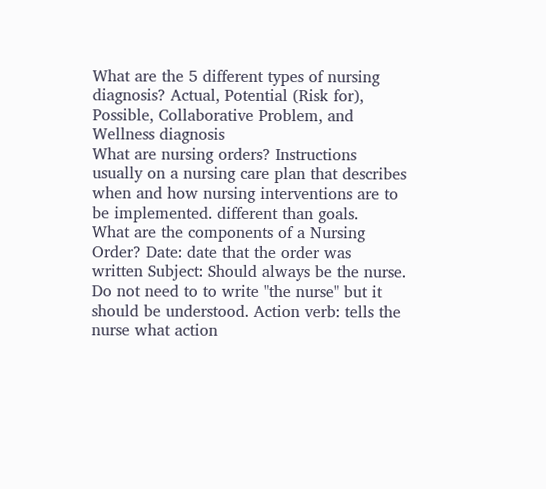What are the 5 different types of nursing diagnosis? Actual, Potential (Risk for), Possible, Collaborative Problem, and Wellness diagnosis
What are nursing orders? Instructions usually on a nursing care plan that describes when and how nursing interventions are to be implemented. different than goals.
What are the components of a Nursing Order? Date: date that the order was written Subject: Should always be the nurse. Do not need to to write "the nurse" but it should be understood. Action verb: tells the nurse what action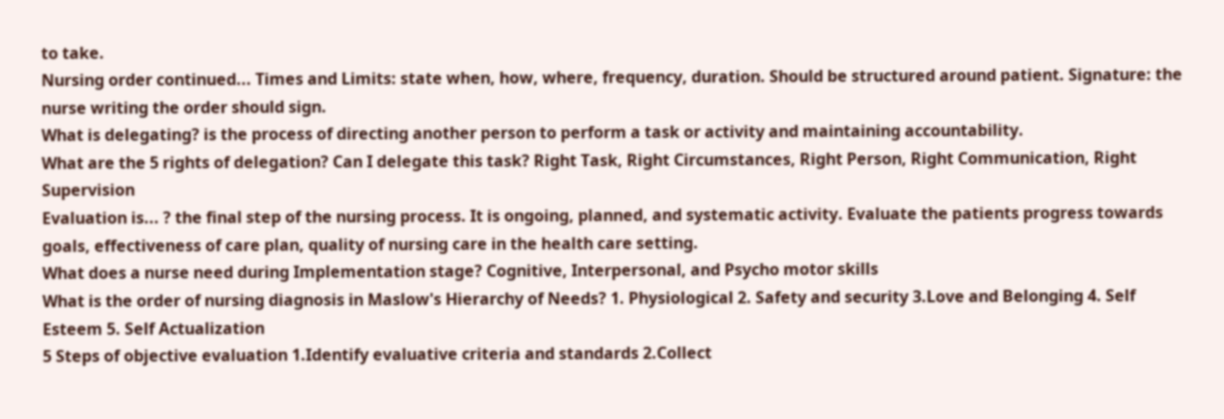to take.
Nursing order continued... Times and Limits: state when, how, where, frequency, duration. Should be structured around patient. Signature: the nurse writing the order should sign.
What is delegating? is the process of directing another person to perform a task or activity and maintaining accountability.
What are the 5 rights of delegation? Can I delegate this task? Right Task, Right Circumstances, Right Person, Right Communication, Right Supervision
Evaluation is... ? the final step of the nursing process. It is ongoing, planned, and systematic activity. Evaluate the patients progress towards goals, effectiveness of care plan, quality of nursing care in the health care setting.
What does a nurse need during Implementation stage? Cognitive, Interpersonal, and Psycho motor skills
What is the order of nursing diagnosis in Maslow's Hierarchy of Needs? 1. Physiological 2. Safety and security 3.Love and Belonging 4. Self Esteem 5. Self Actualization
5 Steps of objective evaluation 1.Identify evaluative criteria and standards 2.Collect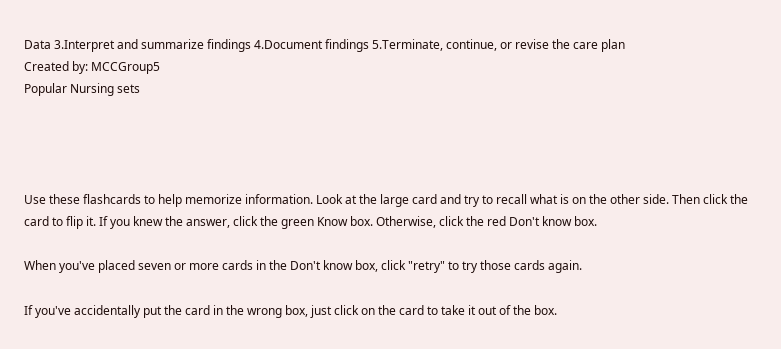Data 3.Interpret and summarize findings 4.Document findings 5.Terminate, continue, or revise the care plan
Created by: MCCGroup5
Popular Nursing sets




Use these flashcards to help memorize information. Look at the large card and try to recall what is on the other side. Then click the card to flip it. If you knew the answer, click the green Know box. Otherwise, click the red Don't know box.

When you've placed seven or more cards in the Don't know box, click "retry" to try those cards again.

If you've accidentally put the card in the wrong box, just click on the card to take it out of the box.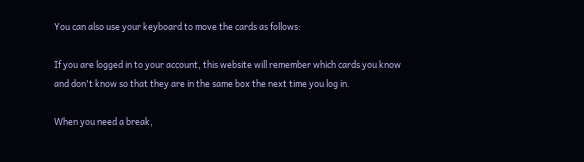You can also use your keyboard to move the cards as follows:

If you are logged in to your account, this website will remember which cards you know and don't know so that they are in the same box the next time you log in.

When you need a break,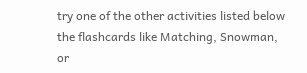try one of the other activities listed below the flashcards like Matching, Snowman, or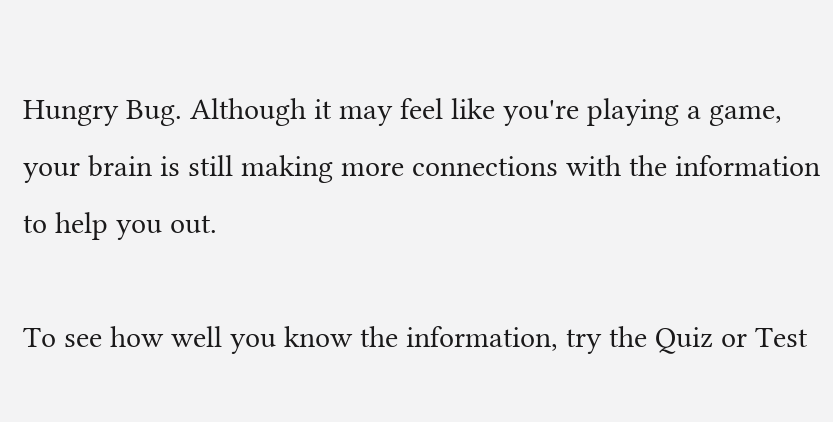Hungry Bug. Although it may feel like you're playing a game, your brain is still making more connections with the information to help you out.

To see how well you know the information, try the Quiz or Test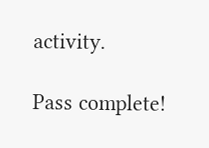activity.

Pass complete!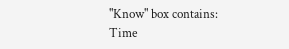"Know" box contains:
Time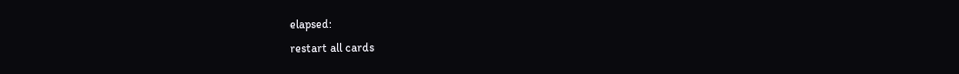elapsed:
restart all cards